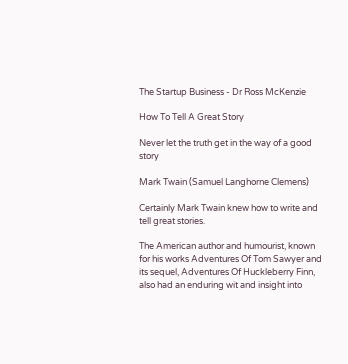The Startup Business - Dr Ross McKenzie

How To Tell A Great Story

Never let the truth get in the way of a good story

Mark Twain (Samuel Langhorne Clemens)

Certainly Mark Twain knew how to write and tell great stories.

The American author and humourist, known for his works Adventures Of Tom Sawyer and its sequel, Adventures Of Huckleberry Finn, also had an enduring wit and insight into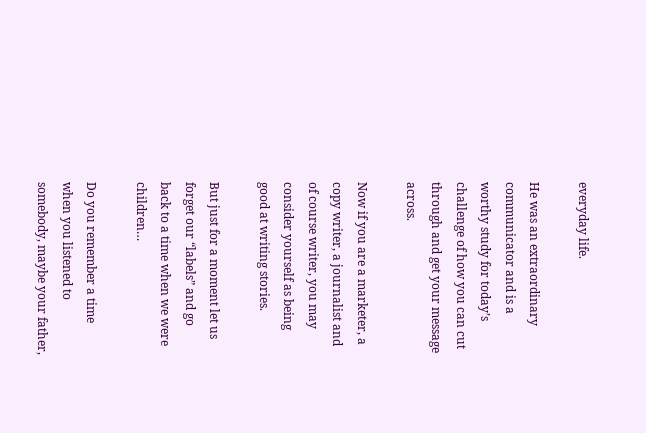everyday life.

He was an extraordinary communicator and is a worthy study for today’s challenge of how you can cut through and get your message across.

Now if you are a marketer, a copy writer, a journalist and of course writer, you may consider yourself as being good at writing stories.

But just for a moment let us forget our “labels” and go back to a time when we were children…

Do you remember a time when you listened to somebody, maybe your father,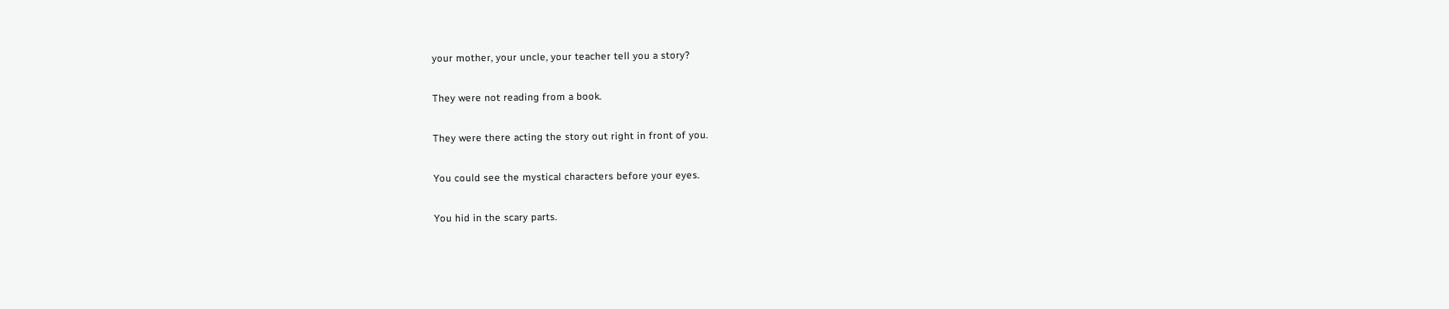your mother, your uncle, your teacher tell you a story?

They were not reading from a book.

They were there acting the story out right in front of you.

You could see the mystical characters before your eyes.

You hid in the scary parts.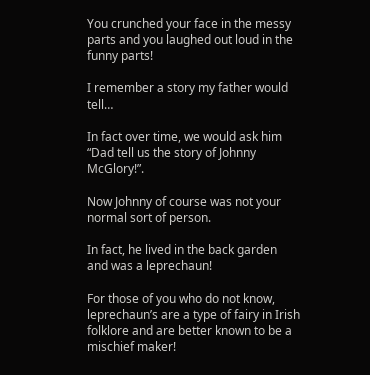You crunched your face in the messy parts and you laughed out loud in the funny parts!

I remember a story my father would tell…

In fact over time, we would ask him “Dad tell us the story of Johnny McGlory!”.

Now Johnny of course was not your normal sort of person.

In fact, he lived in the back garden and was a leprechaun!

For those of you who do not know, leprechaun’s are a type of fairy in Irish folklore and are better known to be a mischief maker!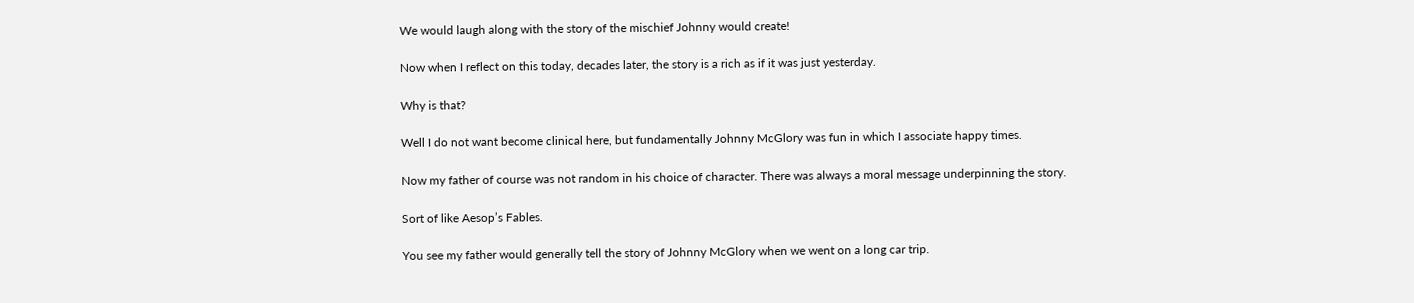We would laugh along with the story of the mischief Johnny would create!

Now when I reflect on this today, decades later, the story is a rich as if it was just yesterday.

Why is that?

Well I do not want become clinical here, but fundamentally Johnny McGlory was fun in which I associate happy times.

Now my father of course was not random in his choice of character. There was always a moral message underpinning the story.

Sort of like Aesop’s Fables.

You see my father would generally tell the story of Johnny McGlory when we went on a long car trip.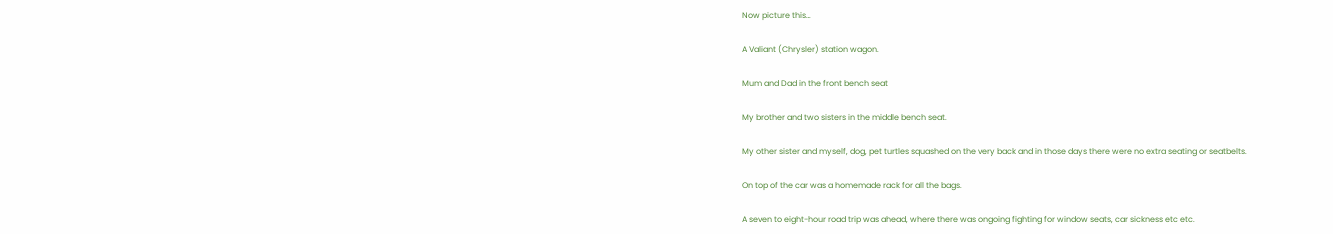Now picture this…

A Valiant (Chrysler) station wagon.

Mum and Dad in the front bench seat

My brother and two sisters in the middle bench seat.

My other sister and myself, dog, pet turtles squashed on the very back and in those days there were no extra seating or seatbelts.

On top of the car was a homemade rack for all the bags.

A seven to eight-hour road trip was ahead, where there was ongoing fighting for window seats, car sickness etc etc.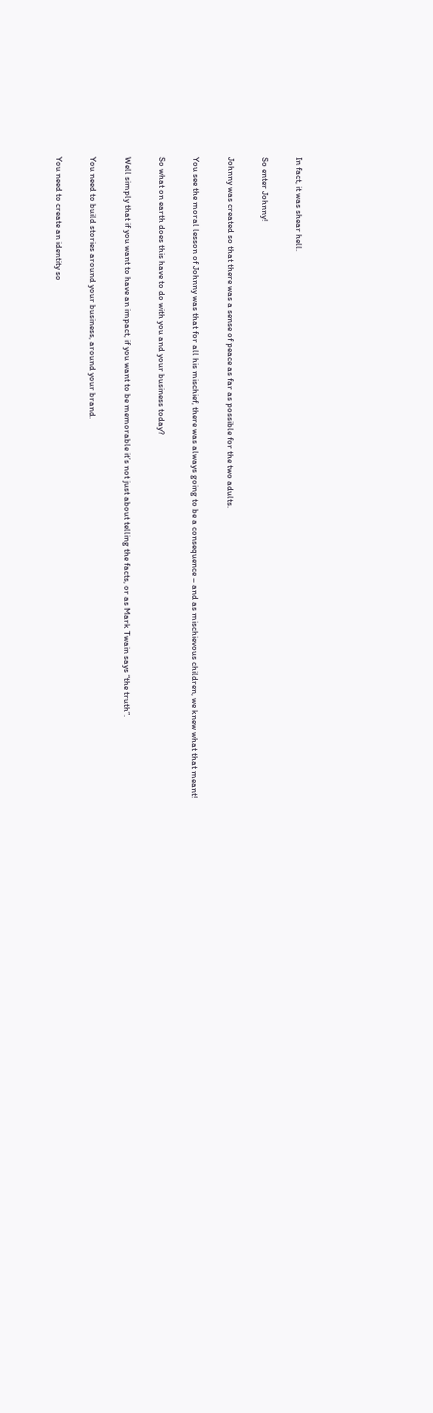In fact, it was shear hell.

So enter Johnny!

Johnny was created so that there was a sense of peace as far as possible for the two adults.

You see the moral lesson of Johnny was that for all his mischief, there was always going to be a consequence – and as mischievous children, we knew what that meant!

So what on earth does this have to do with you and your business today?

Well simply that if you want to have an impact, if you want to be memorable it’s not just about telling the facts, or as Mark Twain says “the truth”.

You need to build stories around your business, around your brand.

You need to create an identity so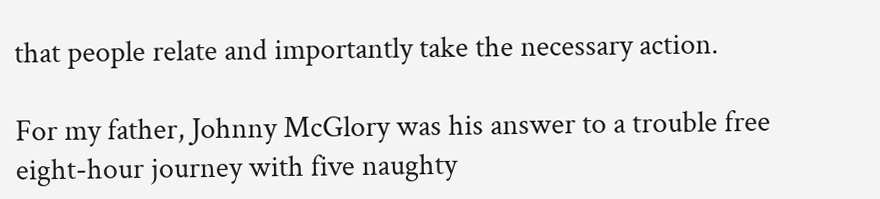that people relate and importantly take the necessary action.

For my father, Johnny McGlory was his answer to a trouble free eight-hour journey with five naughty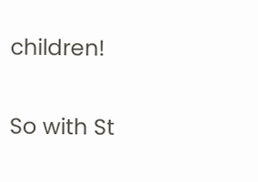children!

So with St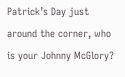Patrick’s Day just around the corner, who is your Johnny McGlory?